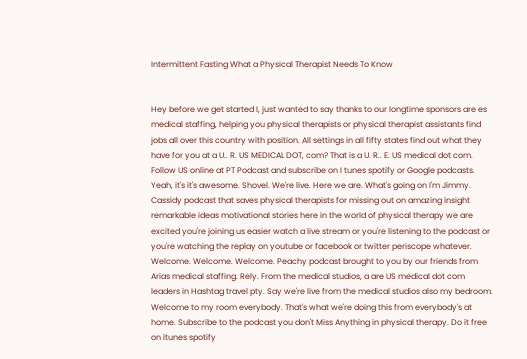Intermittent Fasting What a Physical Therapist Needs To Know


Hey before we get started I, just wanted to say thanks to our longtime sponsors are es medical staffing, helping you physical therapists or physical therapist assistants find jobs all over this country with position. All settings in all fifty states find out what they have for you at a U.. R. US MEDICAL DOT, com? That is a U. R.. E. US medical dot com. Follow US online at PT Podcast and subscribe on I tunes spotify or Google podcasts. Yeah, it's it's awesome. Shovel. We're live. Here we are. What's going on I'm Jimmy. Cassidy podcast that saves physical therapists for missing out on amazing insight remarkable ideas motivational stories here in the world of physical therapy we are excited you're joining us easier watch a live stream or you're listening to the podcast or you're watching the replay on youtube or facebook or twitter periscope whatever. Welcome. Welcome. Welcome. Peachy podcast brought to you by our friends from Arias medical staffing. Rely. From the medical studios, a are US medical dot com leaders in Hashtag travel pty. Say we're live from the medical studios also my bedroom. Welcome to my room everybody. That's what we're doing this from everybody's at home. Subscribe to the podcast you don't Miss Anything in physical therapy. Do it free on itunes spotify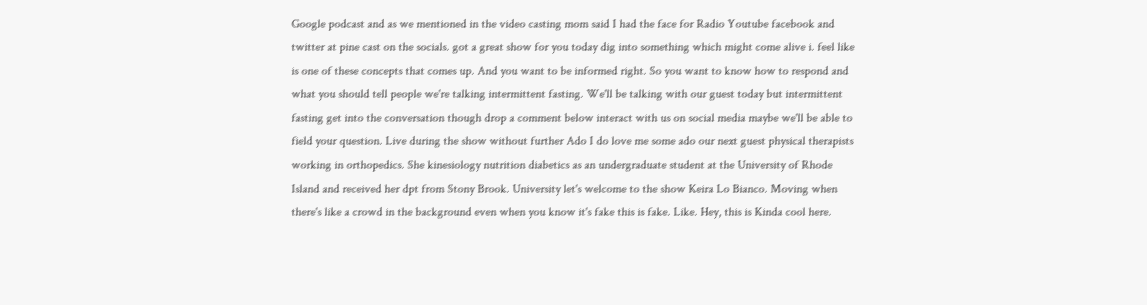Google podcast and as we mentioned in the video casting mom said I had the face for Radio Youtube facebook and twitter at pine cast on the socials. got a great show for you today dig into something which might come alive i. feel like is one of these concepts that comes up. And you want to be informed right. So you want to know how to respond and what you should tell people we're talking intermittent fasting. We'll be talking with our guest today but intermittent fasting get into the conversation though drop a comment below interact with us on social media maybe we'll be able to field your question. Live during the show without further Ado I do love me some ado our next guest physical therapists working in orthopedics. She kinesiology nutrition diabetics as an undergraduate student at the University of Rhode Island and received her dpt from Stony Brook. University let's welcome to the show Keira Lo Bianco. Moving when there's like a crowd in the background even when you know it's fake this is fake. Like. Hey, this is Kinda cool here.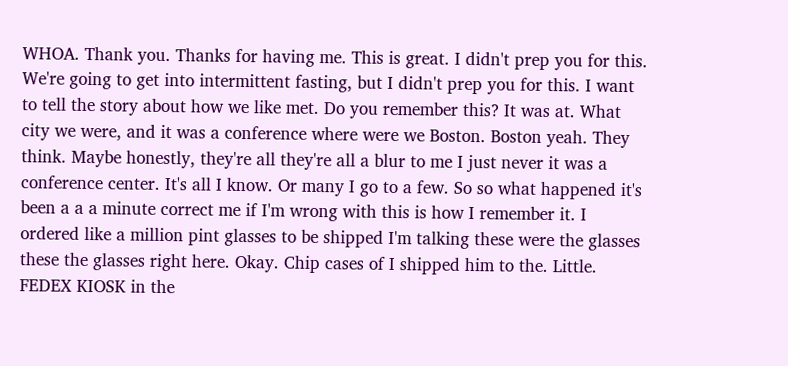WHOA. Thank you. Thanks for having me. This is great. I didn't prep you for this. We're going to get into intermittent fasting, but I didn't prep you for this. I want to tell the story about how we like met. Do you remember this? It was at. What city we were, and it was a conference where were we Boston. Boston yeah. They think. Maybe honestly, they're all they're all a blur to me I just never it was a conference center. It's all I know. Or many I go to a few. So so what happened it's been a a a minute correct me if I'm wrong with this is how I remember it. I ordered like a million pint glasses to be shipped I'm talking these were the glasses these the glasses right here. Okay. Chip cases of I shipped him to the. Little. FEDEX KIOSK in the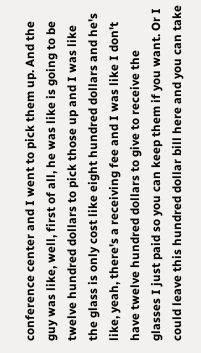conference center and I went to pick them up. And the guy was like, well, first of all, he was like is going to be twelve hundred dollars to pick those up and I was like the glass is only cost like eight hundred dollars and he's like, yeah, there's a receiving fee and I was like I don't have twelve hundred dollars to give to receive the glasses I just paid so you can keep them if you want. Or I could leave this hundred dollar bill here and you can take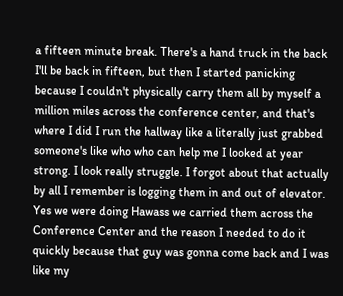a fifteen minute break. There's a hand truck in the back I'll be back in fifteen, but then I started panicking because I couldn't physically carry them all by myself a million miles across the conference center, and that's where I did I run the hallway like a literally just grabbed someone's like who who can help me I looked at year strong. I look really struggle. I forgot about that actually by all I remember is logging them in and out of elevator. Yes we were doing Hawass we carried them across the Conference Center and the reason I needed to do it quickly because that guy was gonna come back and I was like my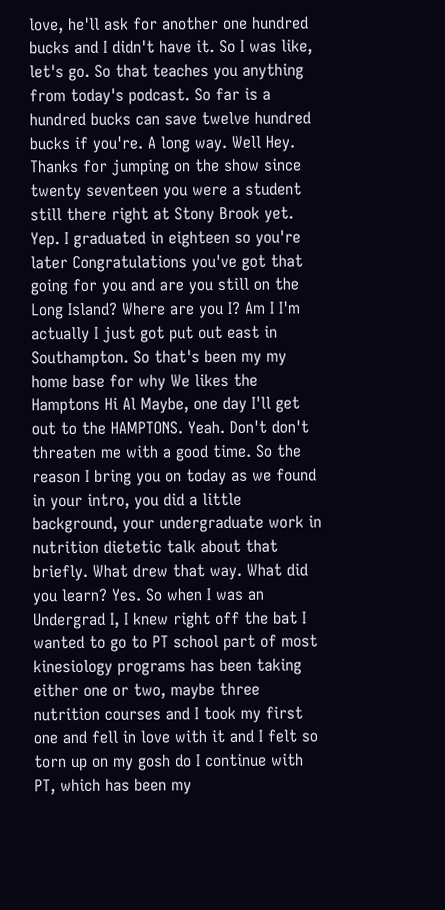love, he'll ask for another one hundred bucks and I didn't have it. So I was like, let's go. So that teaches you anything from today's podcast. So far is a hundred bucks can save twelve hundred bucks if you're. A long way. Well Hey. Thanks for jumping on the show since twenty seventeen you were a student still there right at Stony Brook yet. Yep. I graduated in eighteen so you're later Congratulations you've got that going for you and are you still on the Long Island? Where are you I? Am I I'm actually I just got put out east in Southampton. So that's been my my home base for why We likes the Hamptons Hi Al Maybe, one day I'll get out to the HAMPTONS. Yeah. Don't don't threaten me with a good time. So the reason I bring you on today as we found in your intro, you did a little background, your undergraduate work in nutrition dietetic talk about that briefly. What drew that way. What did you learn? Yes. So when I was an Undergrad I, I knew right off the bat I wanted to go to PT school part of most kinesiology programs has been taking either one or two, maybe three nutrition courses and I took my first one and fell in love with it and I felt so torn up on my gosh do I continue with PT, which has been my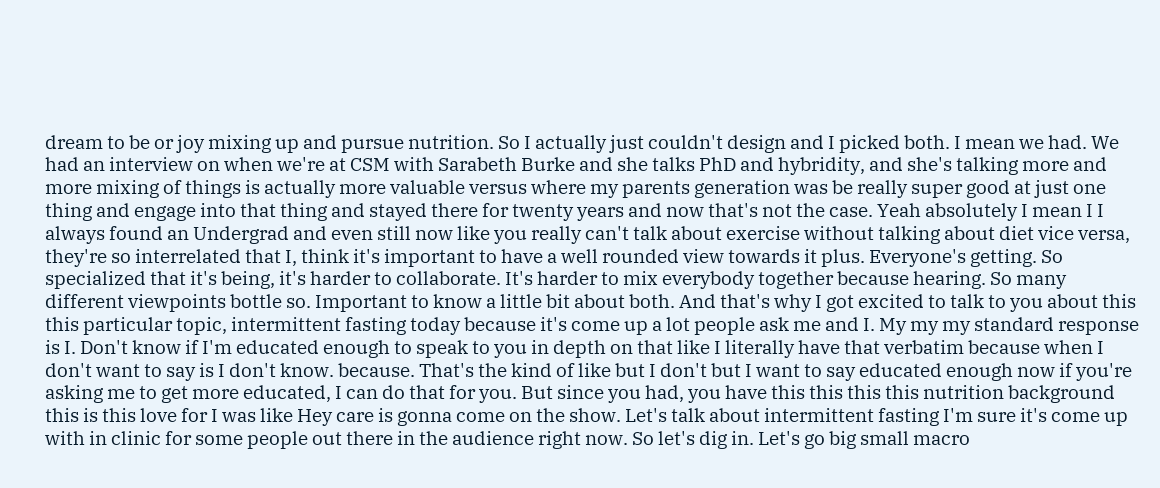dream to be or joy mixing up and pursue nutrition. So I actually just couldn't design and I picked both. I mean we had. We had an interview on when we're at CSM with Sarabeth Burke and she talks PhD and hybridity, and she's talking more and more mixing of things is actually more valuable versus where my parents generation was be really super good at just one thing and engage into that thing and stayed there for twenty years and now that's not the case. Yeah absolutely I mean I I always found an Undergrad and even still now like you really can't talk about exercise without talking about diet vice versa, they're so interrelated that I, think it's important to have a well rounded view towards it plus. Everyone's getting. So specialized that it's being, it's harder to collaborate. It's harder to mix everybody together because hearing. So many different viewpoints bottle so. Important to know a little bit about both. And that's why I got excited to talk to you about this this particular topic, intermittent fasting today because it's come up a lot people ask me and I. My my my standard response is I. Don't know if I'm educated enough to speak to you in depth on that like I literally have that verbatim because when I don't want to say is I don't know. because. That's the kind of like but I don't but I want to say educated enough now if you're asking me to get more educated, I can do that for you. But since you had, you have this this this this nutrition background this is this love for I was like Hey care is gonna come on the show. Let's talk about intermittent fasting I'm sure it's come up with in clinic for some people out there in the audience right now. So let's dig in. Let's go big small macro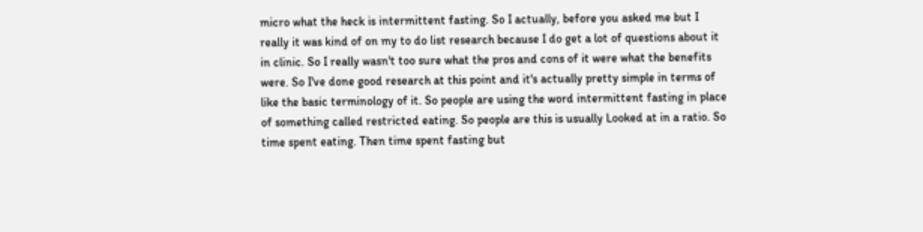micro what the heck is intermittent fasting. So I actually, before you asked me but I really it was kind of on my to do list research because I do get a lot of questions about it in clinic. So I really wasn't too sure what the pros and cons of it were what the benefits were. So I've done good research at this point and it's actually pretty simple in terms of like the basic terminology of it. So people are using the word intermittent fasting in place of something called restricted eating. So people are this is usually Looked at in a ratio. So time spent eating. Then time spent fasting but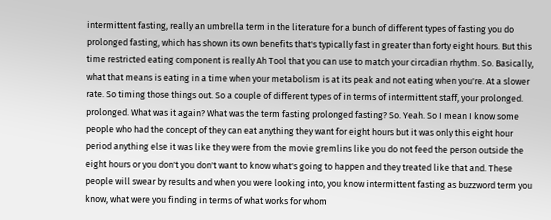intermittent fasting, really an umbrella term in the literature for a bunch of different types of fasting you do prolonged fasting, which has shown its own benefits that's typically fast in greater than forty eight hours. But this time restricted eating component is really Ah Tool that you can use to match your circadian rhythm. So. Basically, what that means is eating in a time when your metabolism is at its peak and not eating when you're. At a slower rate. So timing those things out. So a couple of different types of in terms of intermittent staff, your prolonged. prolonged. What was it again? What was the term fasting prolonged fasting? So. Yeah. So I mean I know some people who had the concept of they can eat anything they want for eight hours but it was only this eight hour period anything else it was like they were from the movie gremlins like you do not feed the person outside the eight hours or you don't you don't want to know what's going to happen and they treated like that and. These people will swear by results and when you were looking into, you know intermittent fasting as buzzword term you know, what were you finding in terms of what works for whom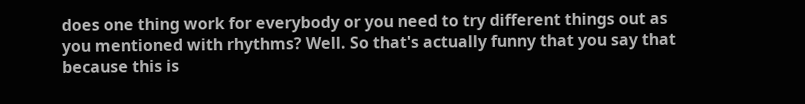does one thing work for everybody or you need to try different things out as you mentioned with rhythms? Well. So that's actually funny that you say that because this is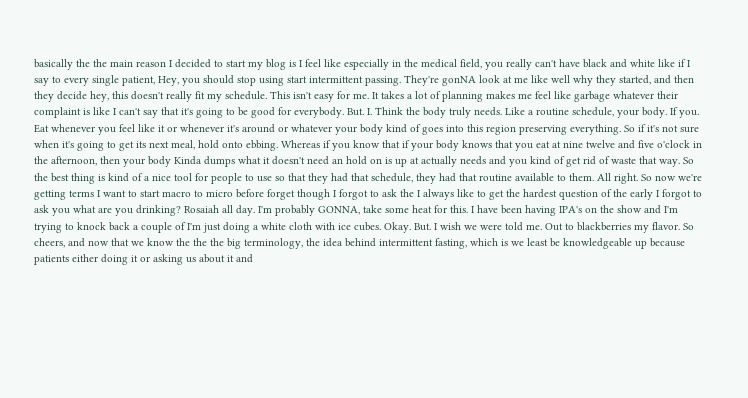basically the the main reason I decided to start my blog is I feel like especially in the medical field, you really can't have black and white like if I say to every single patient, Hey, you should stop using start intermittent passing. They're gonNA look at me like well why they started, and then they decide hey, this doesn't really fit my schedule. This isn't easy for me. It takes a lot of planning makes me feel like garbage whatever their complaint is like I can't say that it's going to be good for everybody. But. I. Think the body truly needs. Like a routine schedule, your body. If you. Eat whenever you feel like it or whenever it's around or whatever your body kind of goes into this region preserving everything. So if it's not sure when it's going to get its next meal, hold onto ebbing. Whereas if you know that if your body knows that you eat at nine twelve and five o'clock in the afternoon, then your body Kinda dumps what it doesn't need an hold on is up at actually needs and you kind of get rid of waste that way. So the best thing is kind of a nice tool for people to use so that they had that schedule, they had that routine available to them. All right. So now we're getting terms I want to start macro to micro before forget though I forgot to ask the I always like to get the hardest question of the early I forgot to ask you what are you drinking? Rosaiah all day. I'm probably GONNA, take some heat for this. I have been having IPA's on the show and I'm trying to knock back a couple of I'm just doing a white cloth with ice cubes. Okay. But. I wish we were told me. Out to blackberries my flavor. So cheers, and now that we know the the the big terminology, the idea behind intermittent fasting, which is we least be knowledgeable up because patients either doing it or asking us about it and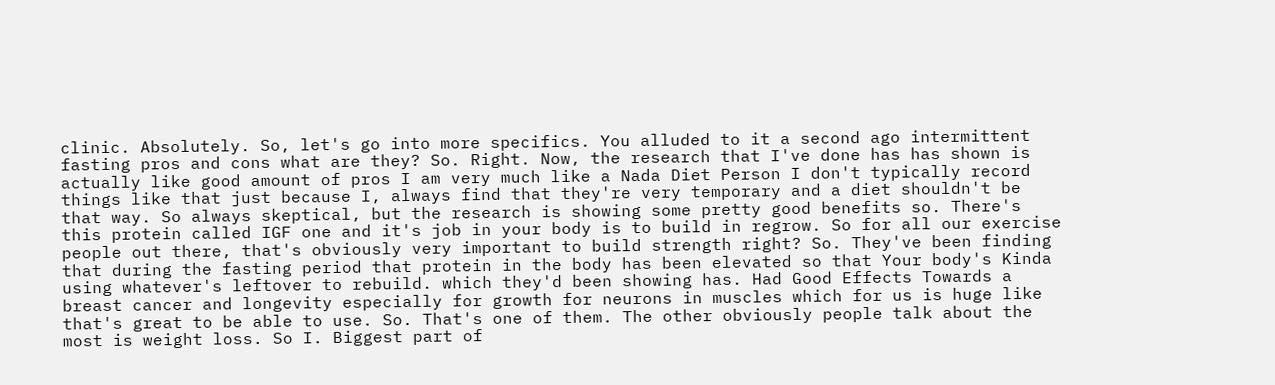clinic. Absolutely. So, let's go into more specifics. You alluded to it a second ago intermittent fasting pros and cons what are they? So. Right. Now, the research that I've done has has shown is actually like good amount of pros I am very much like a Nada Diet Person I don't typically record things like that just because I, always find that they're very temporary and a diet shouldn't be that way. So always skeptical, but the research is showing some pretty good benefits so. There's this protein called IGF one and it's job in your body is to build in regrow. So for all our exercise people out there, that's obviously very important to build strength right? So. They've been finding that during the fasting period that protein in the body has been elevated so that Your body's Kinda using whatever's leftover to rebuild. which they'd been showing has. Had Good Effects Towards a breast cancer and longevity especially for growth for neurons in muscles which for us is huge like that's great to be able to use. So. That's one of them. The other obviously people talk about the most is weight loss. So I. Biggest part of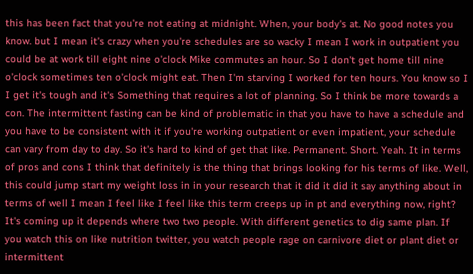this has been fact that you're not eating at midnight. When, your body's at. No good notes you know. but I mean it's crazy when you're schedules are so wacky I mean I work in outpatient you could be at work till eight nine o'clock Mike commutes an hour. So I don't get home till nine o'clock sometimes ten o'clock might eat. Then I'm starving I worked for ten hours. You know so I I get it's tough and it's Something that requires a lot of planning. So I think be more towards a con. The intermittent fasting can be kind of problematic in that you have to have a schedule and you have to be consistent with it if you're working outpatient or even impatient, your schedule can vary from day to day. So it's hard to kind of get that like. Permanent. Short. Yeah. It in terms of pros and cons I think that definitely is the thing that brings looking for his terms of like. Well, this could jump start my weight loss in in your research that it did it did it say anything about in terms of well I mean I feel like I feel like this term creeps up in pt and everything now, right? It's coming up it depends where two two people. With different genetics to dig same plan. If you watch this on like nutrition twitter, you watch people rage on carnivore diet or plant diet or intermittent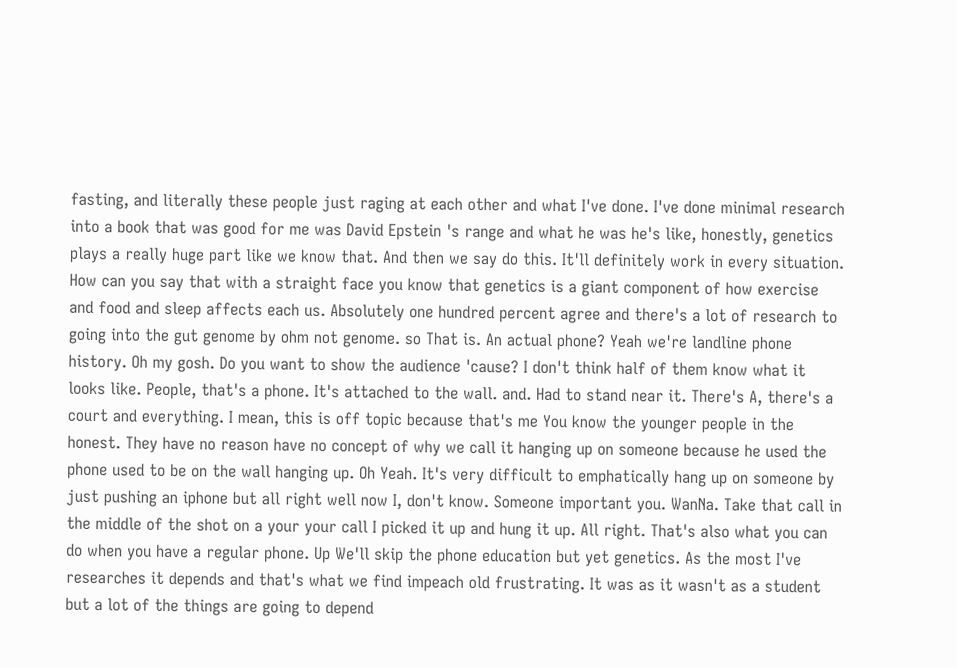fasting, and literally these people just raging at each other and what I've done. I've done minimal research into a book that was good for me was David Epstein 's range and what he was he's like, honestly, genetics plays a really huge part like we know that. And then we say do this. It'll definitely work in every situation. How can you say that with a straight face you know that genetics is a giant component of how exercise and food and sleep affects each us. Absolutely one hundred percent agree and there's a lot of research to going into the gut genome by ohm not genome. so That is. An actual phone? Yeah we're landline phone history. Oh my gosh. Do you want to show the audience 'cause? I don't think half of them know what it looks like. People, that's a phone. It's attached to the wall. and. Had to stand near it. There's A, there's a court and everything. I mean, this is off topic because that's me You know the younger people in the honest. They have no reason have no concept of why we call it hanging up on someone because he used the phone used to be on the wall hanging up. Oh Yeah. It's very difficult to emphatically hang up on someone by just pushing an iphone but all right well now I, don't know. Someone important you. WanNa. Take that call in the middle of the shot on a your your call I picked it up and hung it up. All right. That's also what you can do when you have a regular phone. Up We'll skip the phone education but yet genetics. As the most I've researches it depends and that's what we find impeach old frustrating. It was as it wasn't as a student but a lot of the things are going to depend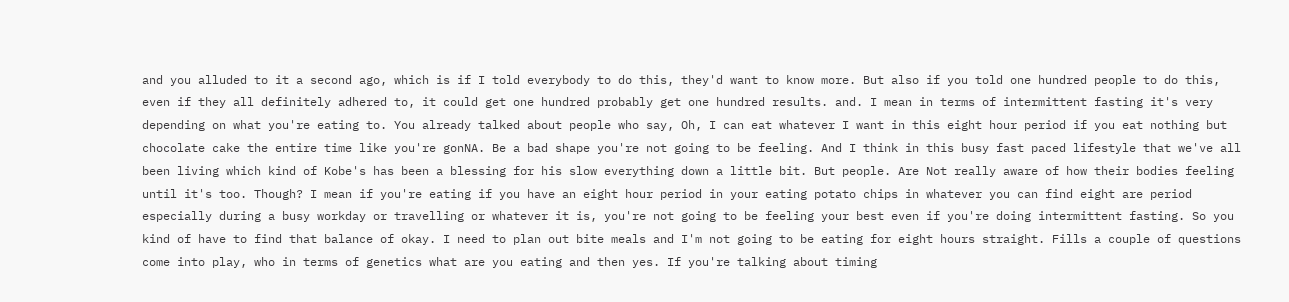and you alluded to it a second ago, which is if I told everybody to do this, they'd want to know more. But also if you told one hundred people to do this, even if they all definitely adhered to, it could get one hundred probably get one hundred results. and. I mean in terms of intermittent fasting it's very depending on what you're eating to. You already talked about people who say, Oh, I can eat whatever I want in this eight hour period if you eat nothing but chocolate cake the entire time like you're gonNA. Be a bad shape you're not going to be feeling. And I think in this busy fast paced lifestyle that we've all been living which kind of Kobe's has been a blessing for his slow everything down a little bit. But people. Are Not really aware of how their bodies feeling until it's too. Though? I mean if you're eating if you have an eight hour period in your eating potato chips in whatever you can find eight are period especially during a busy workday or travelling or whatever it is, you're not going to be feeling your best even if you're doing intermittent fasting. So you kind of have to find that balance of okay. I need to plan out bite meals and I'm not going to be eating for eight hours straight. Fills a couple of questions come into play, who in terms of genetics what are you eating and then yes. If you're talking about timing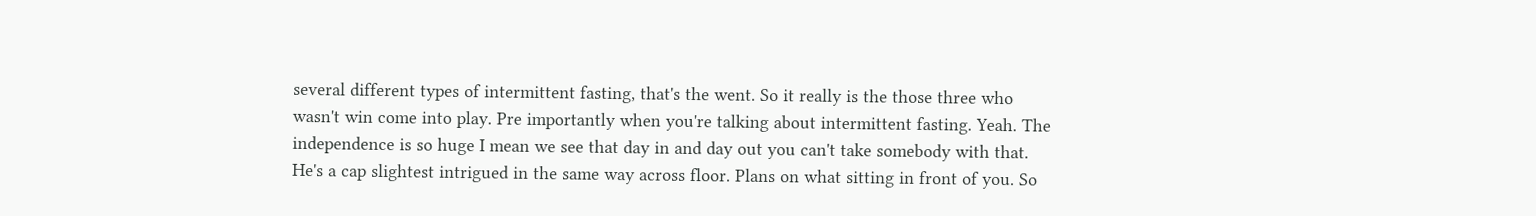several different types of intermittent fasting, that's the went. So it really is the those three who wasn't win come into play. Pre importantly when you're talking about intermittent fasting. Yeah. The independence is so huge I mean we see that day in and day out you can't take somebody with that. He's a cap slightest intrigued in the same way across floor. Plans on what sitting in front of you. So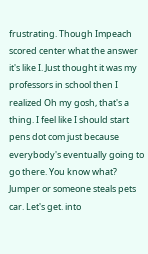frustrating. Though Impeach scored center what the answer it's like I. Just thought it was my professors in school then I realized Oh my gosh, that's a thing. I feel like I should start pens dot com just because everybody's eventually going to go there. You know what? Jumper or someone steals pets car. Let's get. into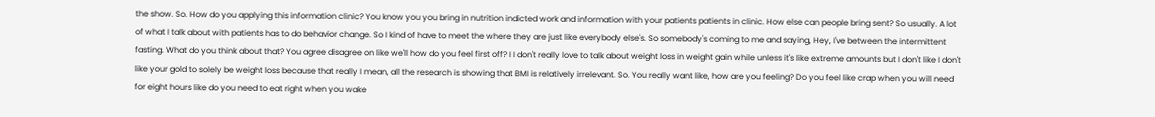the show. So. How do you applying this information clinic? You know you you bring in nutrition indicted work and information with your patients patients in clinic. How else can people bring sent? So usually. A lot of what I talk about with patients has to do behavior change. So I kind of have to meet the where they are just like everybody else's. So somebody's coming to me and saying, Hey, I've between the intermittent fasting. What do you think about that? You agree disagree on like we'll how do you feel first off? I I don't really love to talk about weight loss in weight gain while unless it's like extreme amounts but I don't like I don't like your gold to solely be weight loss because that really I mean, all the research is showing that BMI is relatively irrelevant. So. You really want like, how are you feeling? Do you feel like crap when you will need for eight hours like do you need to eat right when you wake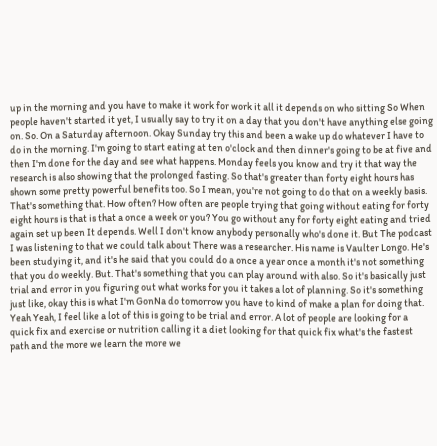up in the morning and you have to make it work for work it all it depends on who sitting So When people haven't started it yet, I usually say to try it on a day that you don't have anything else going on. So. On a Saturday afternoon. Okay Sunday try this and been a wake up do whatever I have to do in the morning. I'm going to start eating at ten o'clock and then dinner's going to be at five and then I'm done for the day and see what happens. Monday feels you know and try it that way the research is also showing that the prolonged fasting. So that's greater than forty eight hours has shown some pretty powerful benefits too. So I mean, you're not going to do that on a weekly basis. That's something that. How often? How often are people trying that going without eating for forty eight hours is that is that a once a week or you? You go without any for forty eight eating and tried again set up been It depends. Well I don't know anybody personally who's done it. But The podcast I was listening to that we could talk about There was a researcher. His name is Vaulter Longo. He's been studying it, and it's he said that you could do a once a year once a month it's not something that you do weekly. But. That's something that you can play around with also. So it's basically just trial and error in you figuring out what works for you it takes a lot of planning. So it's something just like, okay this is what I'm GonNa do tomorrow you have to kind of make a plan for doing that. Yeah Yeah, I feel like a lot of this is going to be trial and error. A lot of people are looking for a quick fix and exercise or nutrition calling it a diet looking for that quick fix what's the fastest path and the more we learn the more we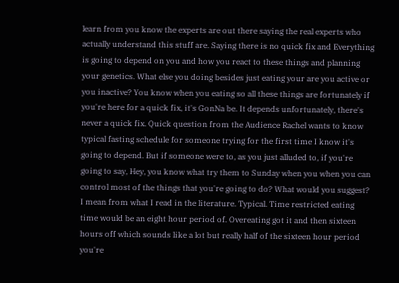learn from you know the experts are out there saying the real experts who actually understand this stuff are. Saying there is no quick fix and Everything is going to depend on you and how you react to these things and planning your genetics. What else you doing besides just eating your are you active or you inactive? You know when you eating so all these things are fortunately if you're here for a quick fix, it's GonNa be. It depends unfortunately, there's never a quick fix. Quick question from the Audience Rachel wants to know typical fasting schedule for someone trying for the first time I know it's going to depend. But if someone were to, as you just alluded to, if you're going to say, Hey, you know what try them to Sunday when you when you can control most of the things that you're going to do? What would you suggest? I mean from what I read in the literature. Typical. Time restricted eating time would be an eight hour period of. Overeating got it and then sixteen hours off which sounds like a lot but really half of the sixteen hour period you're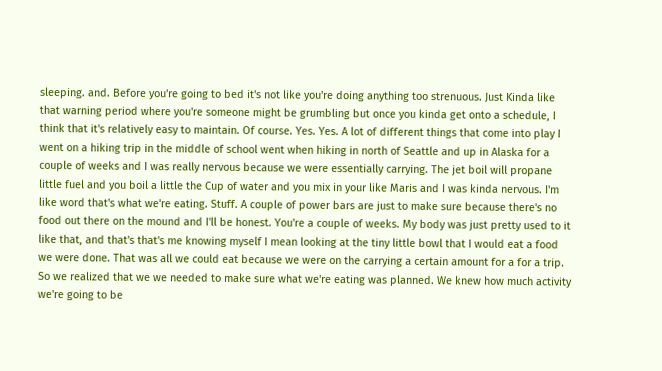sleeping. and. Before you're going to bed it's not like you're doing anything too strenuous. Just Kinda like that warning period where you're someone might be grumbling but once you kinda get onto a schedule, I think that it's relatively easy to maintain. Of course. Yes. Yes. A lot of different things that come into play I went on a hiking trip in the middle of school went when hiking in north of Seattle and up in Alaska for a couple of weeks and I was really nervous because we were essentially carrying. The jet boil will propane little fuel and you boil a little the Cup of water and you mix in your like Maris and I was kinda nervous. I'm like word that's what we're eating. Stuff. A couple of power bars are just to make sure because there's no food out there on the mound and I'll be honest. You're a couple of weeks. My body was just pretty used to it like that, and that's that's me knowing myself I mean looking at the tiny little bowl that I would eat a food we were done. That was all we could eat because we were on the carrying a certain amount for a for a trip. So we realized that we we needed to make sure what we're eating was planned. We knew how much activity we're going to be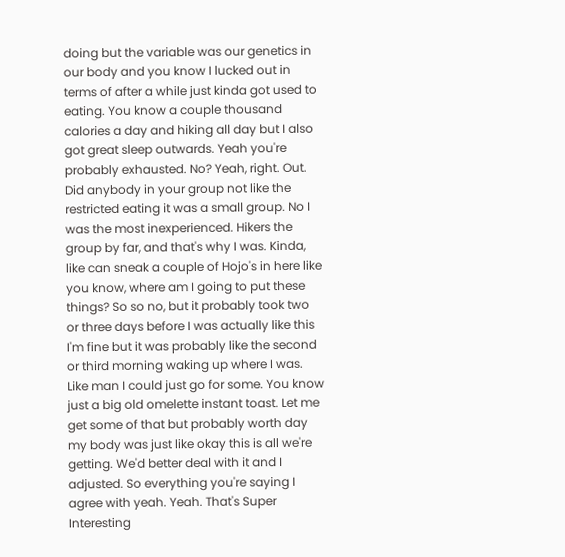doing but the variable was our genetics in our body and you know I lucked out in terms of after a while just kinda got used to eating. You know a couple thousand calories a day and hiking all day but I also got great sleep outwards. Yeah you're probably exhausted. No? Yeah, right. Out. Did anybody in your group not like the restricted eating it was a small group. No I was the most inexperienced. Hikers the group by far, and that's why I was. Kinda, like can sneak a couple of Hojo's in here like you know, where am I going to put these things? So so no, but it probably took two or three days before I was actually like this I'm fine but it was probably like the second or third morning waking up where I was. Like man I could just go for some. You know just a big old omelette instant toast. Let me get some of that but probably worth day my body was just like okay this is all we're getting. We'd better deal with it and I adjusted. So everything you're saying I agree with yeah. Yeah. That's Super Interesting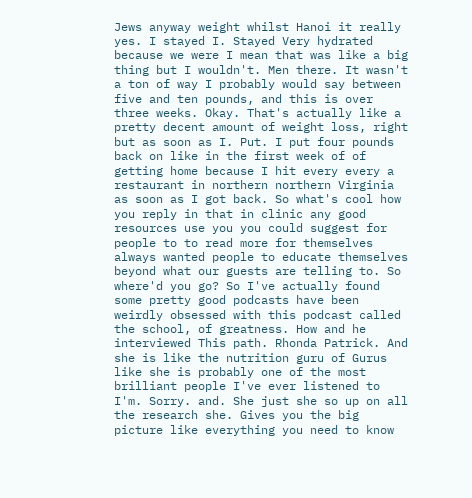Jews anyway weight whilst Hanoi it really yes. I stayed I. Stayed Very hydrated because we were I mean that was like a big thing but I wouldn't. Men there. It wasn't a ton of way I probably would say between five and ten pounds, and this is over three weeks. Okay. That's actually like a pretty decent amount of weight loss, right but as soon as I. Put. I put four pounds back on like in the first week of of getting home because I hit every every a restaurant in northern northern Virginia as soon as I got back. So what's cool how you reply in that in clinic any good resources use you you could suggest for people to to read more for themselves always wanted people to educate themselves beyond what our guests are telling to. So where'd you go? So I've actually found some pretty good podcasts have been weirdly obsessed with this podcast called the school, of greatness. How and he interviewed This path. Rhonda Patrick. And she is like the nutrition guru of Gurus like she is probably one of the most brilliant people I've ever listened to I'm. Sorry. and. She just she so up on all the research she. Gives you the big picture like everything you need to know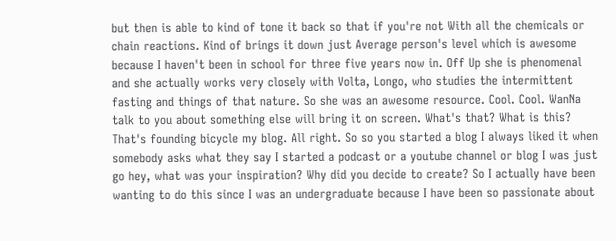but then is able to kind of tone it back so that if you're not With all the chemicals or chain reactions. Kind of brings it down just Average person's level which is awesome because I haven't been in school for three five years now in. Off Up she is phenomenal and she actually works very closely with Volta, Longo, who studies the intermittent fasting and things of that nature. So she was an awesome resource. Cool. Cool. WanNa talk to you about something else will bring it on screen. What's that? What is this? That's founding bicycle my blog. All right. So so you started a blog I always liked it when somebody asks what they say I started a podcast or a youtube channel or blog I was just go hey, what was your inspiration? Why did you decide to create? So I actually have been wanting to do this since I was an undergraduate because I have been so passionate about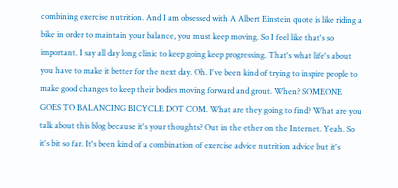combining exercise nutrition. And I am obsessed with A Albert Einstein quote is like riding a bike in order to maintain your balance, you must keep moving. So I feel like that's so important. I say all day long clinic to keep going keep progressing. That's what life's about you have to make it better for the next day. Oh. I've been kind of trying to inspire people to make good changes to keep their bodies moving forward and grout. When? SOMEONE GOES TO BALANCING BICYCLE DOT COM. What are they going to find? What are you talk about this blog because it's your thoughts? Out in the ether on the Internet. Yeah. So it's bit so far. It's been kind of a combination of exercise advice nutrition advice but it's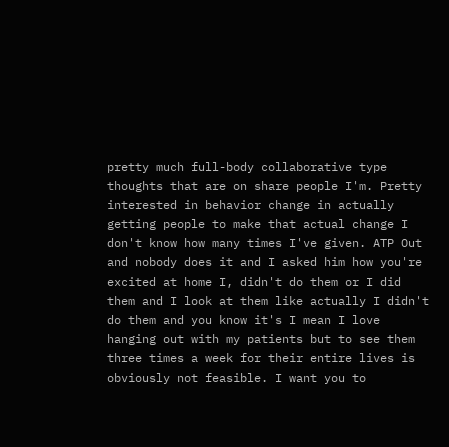pretty much full-body collaborative type thoughts that are on share people I'm. Pretty interested in behavior change in actually getting people to make that actual change I don't know how many times I've given. ATP Out and nobody does it and I asked him how you're excited at home I, didn't do them or I did them and I look at them like actually I didn't do them and you know it's I mean I love hanging out with my patients but to see them three times a week for their entire lives is obviously not feasible. I want you to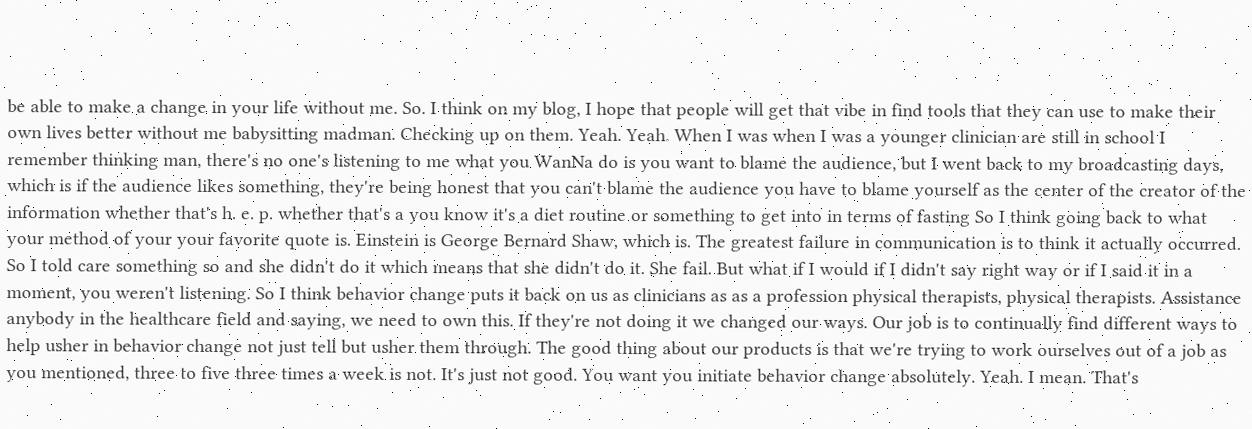be able to make a change in your life without me. So. I think on my blog, I hope that people will get that vibe in find tools that they can use to make their own lives better without me babysitting madman. Checking up on them. Yeah. Yeah. When I was when I was a younger clinician are still in school I remember thinking man, there's no one's listening to me what you WanNa do is you want to blame the audience, but I went back to my broadcasting days, which is if the audience likes something, they're being honest that you can't blame the audience you have to blame yourself as the center of the creator of the information whether that's h. e. p. whether that's a you know it's a diet routine or something to get into in terms of fasting So I think going back to what your method of your your favorite quote is. Einstein is George Bernard Shaw, which is. The greatest failure in communication is to think it actually occurred. So I told care something so and she didn't do it which means that she didn't do it. She fail. But what if I would if I didn't say right way or if I said it in a moment, you weren't listening. So I think behavior change puts it back on us as clinicians as as a profession physical therapists, physical therapists. Assistance anybody in the healthcare field and saying, we need to own this. If they're not doing it we changed our ways. Our job is to continually find different ways to help usher in behavior change not just tell but usher them through. The good thing about our products is that we're trying to work ourselves out of a job as you mentioned, three to five three times a week is not. It's just not good. You want you initiate behavior change absolutely. Yeah. I mean. That's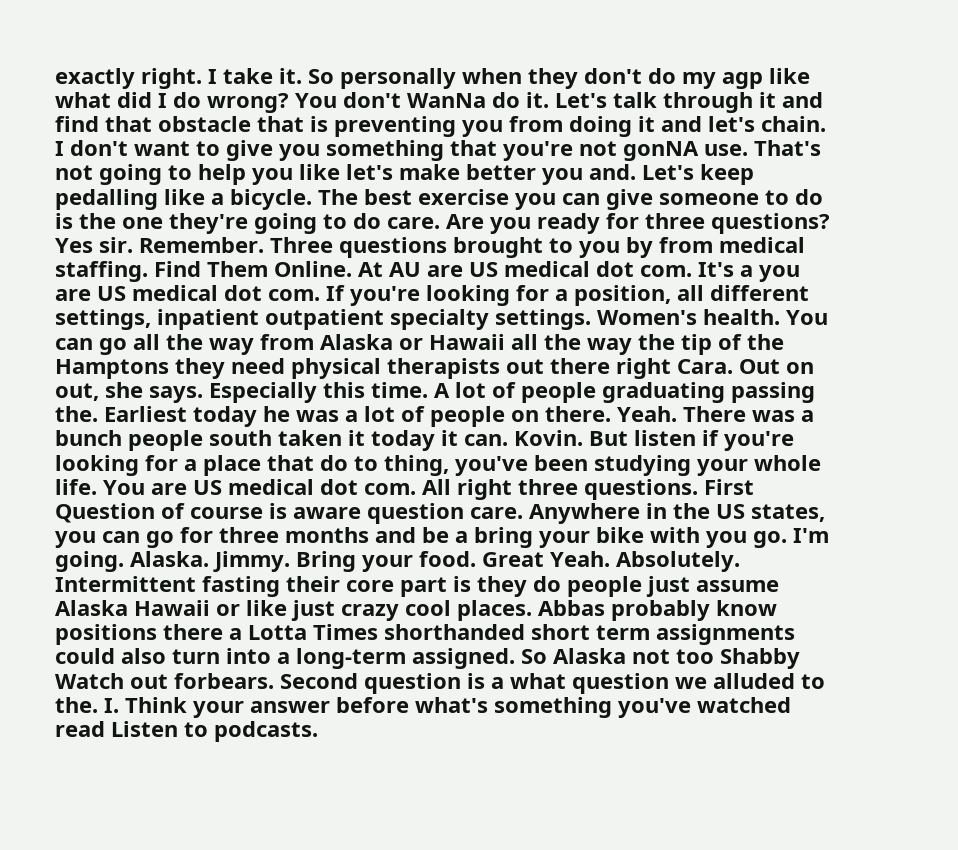exactly right. I take it. So personally when they don't do my agp like what did I do wrong? You don't WanNa do it. Let's talk through it and find that obstacle that is preventing you from doing it and let's chain. I don't want to give you something that you're not gonNA use. That's not going to help you like let's make better you and. Let's keep pedalling like a bicycle. The best exercise you can give someone to do is the one they're going to do care. Are you ready for three questions? Yes sir. Remember. Three questions brought to you by from medical staffing. Find Them Online. At AU are US medical dot com. It's a you are US medical dot com. If you're looking for a position, all different settings, inpatient outpatient specialty settings. Women's health. You can go all the way from Alaska or Hawaii all the way the tip of the Hamptons they need physical therapists out there right Cara. Out on out, she says. Especially this time. A lot of people graduating passing the. Earliest today he was a lot of people on there. Yeah. There was a bunch people south taken it today it can. Kovin. But listen if you're looking for a place that do to thing, you've been studying your whole life. You are US medical dot com. All right three questions. First Question of course is aware question care. Anywhere in the US states, you can go for three months and be a bring your bike with you go. I'm going. Alaska. Jimmy. Bring your food. Great Yeah. Absolutely. Intermittent fasting their core part is they do people just assume Alaska Hawaii or like just crazy cool places. Abbas probably know positions there a Lotta Times shorthanded short term assignments could also turn into a long-term assigned. So Alaska not too Shabby Watch out forbears. Second question is a what question we alluded to the. I. Think your answer before what's something you've watched read Listen to podcasts.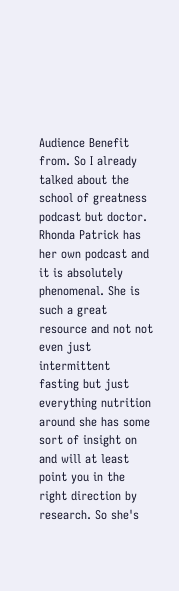Audience Benefit from. So I already talked about the school of greatness podcast but doctor. Rhonda Patrick has her own podcast and it is absolutely phenomenal. She is such a great resource and not not even just intermittent fasting but just everything nutrition around she has some sort of insight on and will at least point you in the right direction by research. So she's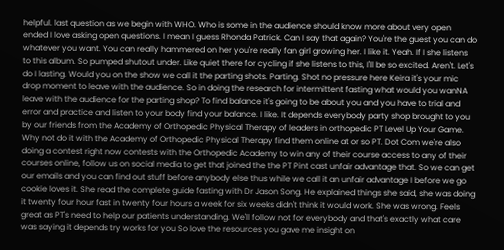helpful. last question as we begin with WHO. Who is some in the audience should know more about very open ended I love asking open questions. I mean I guess Rhonda Patrick. Can I say that again? You're the guest you can do whatever you want. You can really hammered on her you're really fan girl growing her. I like it. Yeah. If I she listens to this album. So pumped shutout under. Like quiet there for cycling if she listens to this, I'll be so excited. Aren't. Let's do I lasting. Would you on the show we call it the parting shots. Parting. Shot no pressure here Keira it's your mic drop moment to leave with the audience. So in doing the research for intermittent fasting what would you wanNA leave with the audience for the parting shop? To find balance it's going to be about you and you have to trial and error and practice and listen to your body find your balance. I like. It depends everybody party shop brought to you by our friends from the Academy of Orthopedic Physical Therapy of leaders in orthopedic PT Level Up Your Game. Why not do it with the Academy of Orthopedic Physical Therapy find them online at or so PT. Dot Com we're also doing a contest right now contests with the Orthopedic Academy to win any of their course access to any of their courses online, follow us on social media to get that joined the the PT Pint cast unfair advantage that. So we can get our emails and you can find out stuff before anybody else thus while we call it an unfair advantage I before we go cookie loves it. She read the complete guide fasting with Dr Jason Song. He explained things she said, she was doing it twenty four hour fast in twenty four hours a week for six weeks didn't think it would work. She was wrong. Feels great as PT's need to help our patients understanding. We'll follow not for everybody and that's exactly what care was saying it depends try works for you So love the resources you gave me insight on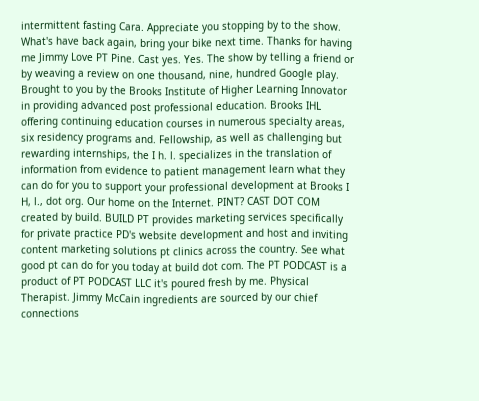intermittent fasting Cara. Appreciate you stopping by to the show. What's have back again, bring your bike next time. Thanks for having me Jimmy Love PT Pine. Cast yes. Yes. The show by telling a friend or by weaving a review on one thousand, nine, hundred Google play. Brought to you by the Brooks Institute of Higher Learning Innovator in providing advanced post professional education. Brooks IHL offering continuing education courses in numerous specialty areas, six residency programs and. Fellowship, as well as challenging but rewarding internships, the I h. l. specializes in the translation of information from evidence to patient management learn what they can do for you to support your professional development at Brooks I H, l., dot org. Our home on the Internet. PINT? CAST DOT COM created by build. BUILD PT provides marketing services specifically for private practice PD's website development and host and inviting content marketing solutions pt clinics across the country. See what good pt can do for you today at build dot com. The PT PODCAST is a product of PT PODCAST LLC it's poured fresh by me. Physical Therapist. Jimmy McCain ingredients are sourced by our chief connections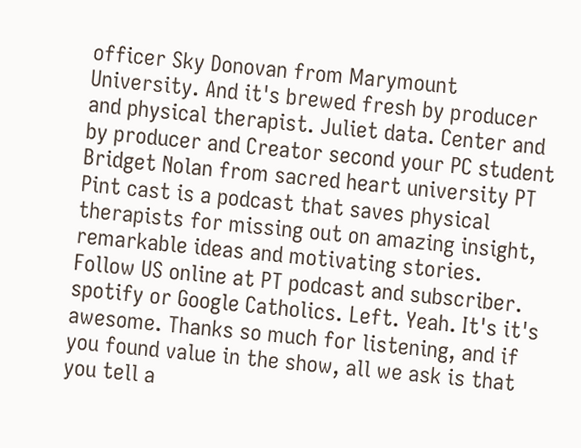officer Sky Donovan from Marymount University. And it's brewed fresh by producer and physical therapist. Juliet data. Center and by producer and Creator second your PC student Bridget Nolan from sacred heart university PT Pint cast is a podcast that saves physical therapists for missing out on amazing insight, remarkable ideas and motivating stories. Follow US online at PT podcast and subscriber. spotify or Google Catholics. Left. Yeah. It's it's awesome. Thanks so much for listening, and if you found value in the show, all we ask is that you tell a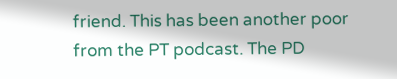friend. This has been another poor from the PT podcast. The PD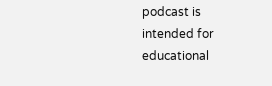podcast is intended for educational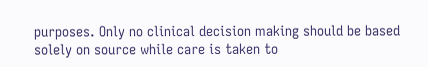purposes. Only no clinical decision making should be based solely on source while care is taken to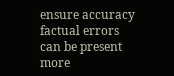ensure accuracy factual errors can be present more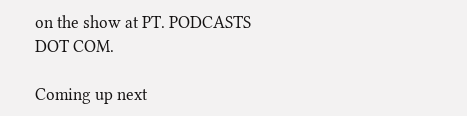on the show at PT. PODCASTS DOT COM.

Coming up next